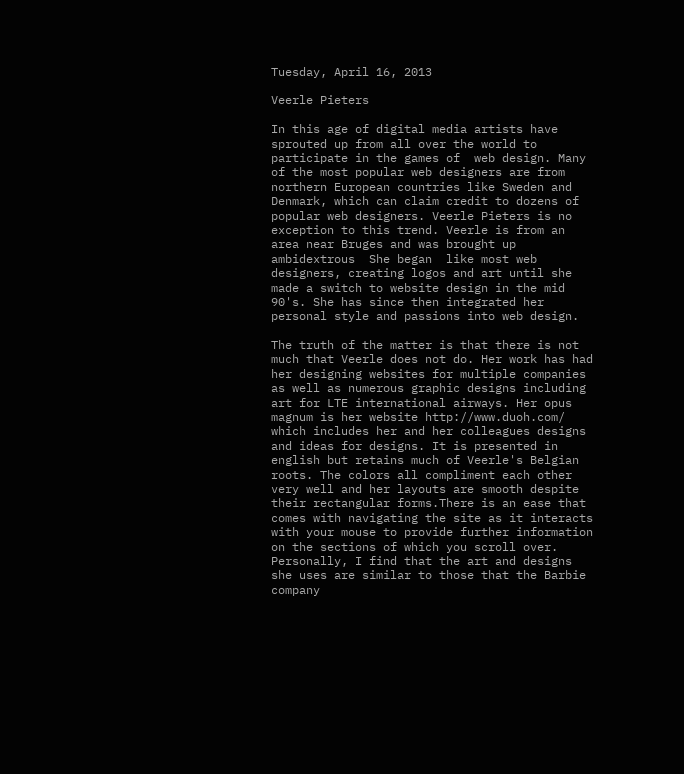Tuesday, April 16, 2013

Veerle Pieters

In this age of digital media artists have sprouted up from all over the world to participate in the games of  web design. Many of the most popular web designers are from northern European countries like Sweden and Denmark, which can claim credit to dozens of popular web designers. Veerle Pieters is no exception to this trend. Veerle is from an area near Bruges and was brought up ambidextrous  She began  like most web designers, creating logos and art until she made a switch to website design in the mid 90's. She has since then integrated her personal style and passions into web design.

The truth of the matter is that there is not much that Veerle does not do. Her work has had her designing websites for multiple companies as well as numerous graphic designs including art for LTE international airways. Her opus magnum is her website http://www.duoh.com/  which includes her and her colleagues designs and ideas for designs. It is presented in english but retains much of Veerle's Belgian roots. The colors all compliment each other very well and her layouts are smooth despite their rectangular forms.There is an ease that comes with navigating the site as it interacts with your mouse to provide further information on the sections of which you scroll over. Personally, I find that the art and designs she uses are similar to those that the Barbie company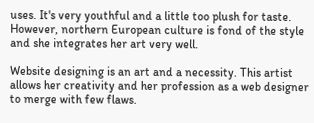uses. It's very youthful and a little too plush for taste. However, northern European culture is fond of the style and she integrates her art very well.

Website designing is an art and a necessity. This artist allows her creativity and her profession as a web designer to merge with few flaws.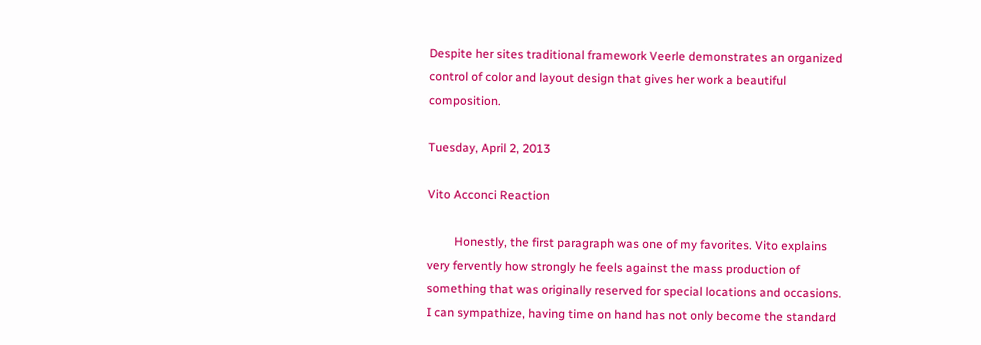Despite her sites traditional framework Veerle demonstrates an organized control of color and layout design that gives her work a beautiful composition.

Tuesday, April 2, 2013

Vito Acconci Reaction

         Honestly, the first paragraph was one of my favorites. Vito explains very fervently how strongly he feels against the mass production of something that was originally reserved for special locations and occasions. I can sympathize, having time on hand has not only become the standard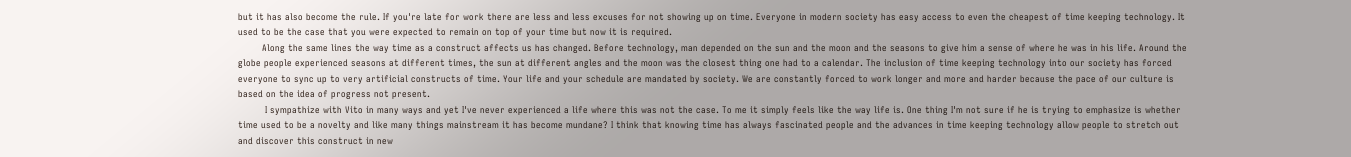but it has also become the rule. If you're late for work there are less and less excuses for not showing up on time. Everyone in modern society has easy access to even the cheapest of time keeping technology. It used to be the case that you were expected to remain on top of your time but now it is required.
        Along the same lines the way time as a construct affects us has changed. Before technology, man depended on the sun and the moon and the seasons to give him a sense of where he was in his life. Around the globe people experienced seasons at different times, the sun at different angles and the moon was the closest thing one had to a calendar. The inclusion of time keeping technology into our society has forced everyone to sync up to very artificial constructs of time. Your life and your schedule are mandated by society. We are constantly forced to work longer and more and harder because the pace of our culture is based on the idea of progress not present.
         I sympathize with Vito in many ways and yet I've never experienced a life where this was not the case. To me it simply feels like the way life is. One thing I'm not sure if he is trying to emphasize is whether time used to be a novelty and like many things mainstream it has become mundane? I think that knowing time has always fascinated people and the advances in time keeping technology allow people to stretch out and discover this construct in new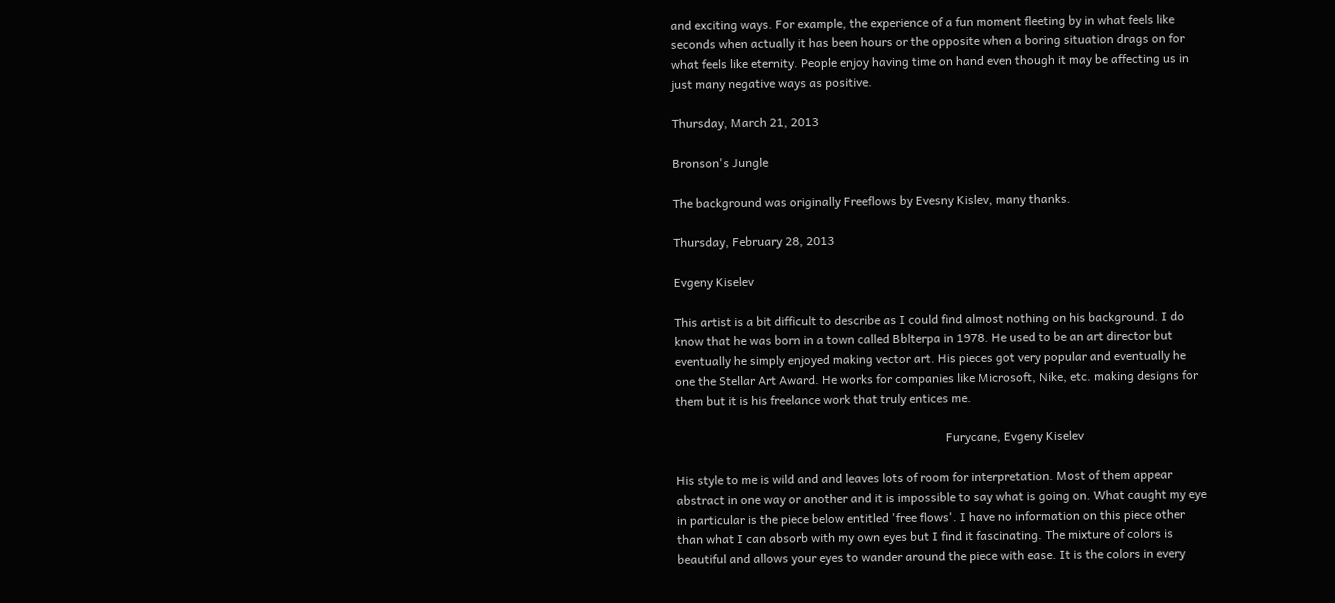and exciting ways. For example, the experience of a fun moment fleeting by in what feels like seconds when actually it has been hours or the opposite when a boring situation drags on for what feels like eternity. People enjoy having time on hand even though it may be affecting us in just many negative ways as positive.

Thursday, March 21, 2013

Bronson's Jungle

The background was originally Freeflows by Evesny Kislev, many thanks.

Thursday, February 28, 2013

Evgeny Kiselev

This artist is a bit difficult to describe as I could find almost nothing on his background. I do know that he was born in a town called Bblterpa in 1978. He used to be an art director but eventually he simply enjoyed making vector art. His pieces got very popular and eventually he one the Stellar Art Award. He works for companies like Microsoft, Nike, etc. making designs for them but it is his freelance work that truly entices me.

                                                                                          Furycane, Evgeny Kiselev

His style to me is wild and and leaves lots of room for interpretation. Most of them appear abstract in one way or another and it is impossible to say what is going on. What caught my eye in particular is the piece below entitled 'free flows'. I have no information on this piece other than what I can absorb with my own eyes but I find it fascinating. The mixture of colors is beautiful and allows your eyes to wander around the piece with ease. It is the colors in every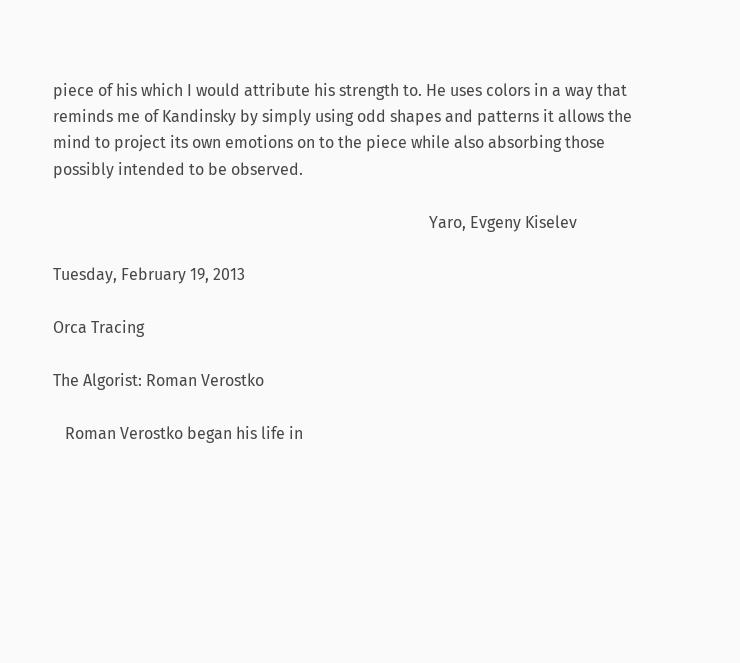piece of his which I would attribute his strength to. He uses colors in a way that reminds me of Kandinsky by simply using odd shapes and patterns it allows the mind to project its own emotions on to the piece while also absorbing those possibly intended to be observed.

                                                                                              Yaro, Evgeny Kiselev

Tuesday, February 19, 2013

Orca Tracing

The Algorist: Roman Verostko

   Roman Verostko began his life in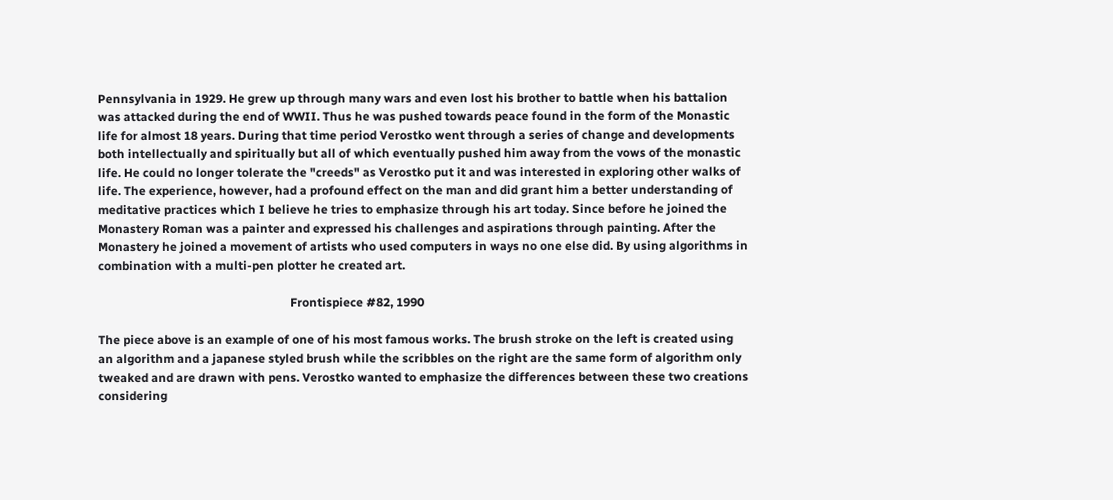Pennsylvania in 1929. He grew up through many wars and even lost his brother to battle when his battalion was attacked during the end of WWII. Thus he was pushed towards peace found in the form of the Monastic life for almost 18 years. During that time period Verostko went through a series of change and developments both intellectually and spiritually but all of which eventually pushed him away from the vows of the monastic life. He could no longer tolerate the "creeds" as Verostko put it and was interested in exploring other walks of life. The experience, however, had a profound effect on the man and did grant him a better understanding of meditative practices which I believe he tries to emphasize through his art today. Since before he joined the Monastery Roman was a painter and expressed his challenges and aspirations through painting. After the Monastery he joined a movement of artists who used computers in ways no one else did. By using algorithms in combination with a multi-pen plotter he created art.

                                                                Frontispiece #82, 1990

The piece above is an example of one of his most famous works. The brush stroke on the left is created using an algorithm and a japanese styled brush while the scribbles on the right are the same form of algorithm only tweaked and are drawn with pens. Verostko wanted to emphasize the differences between these two creations considering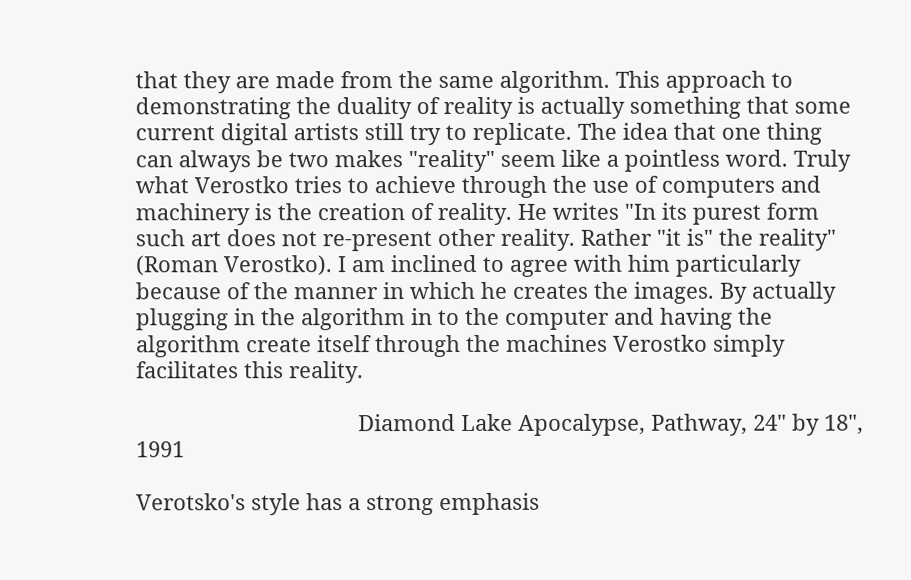that they are made from the same algorithm. This approach to demonstrating the duality of reality is actually something that some current digital artists still try to replicate. The idea that one thing can always be two makes "reality" seem like a pointless word. Truly what Verostko tries to achieve through the use of computers and machinery is the creation of reality. He writes "In its purest form such art does not re-present other reality. Rather "it is" the reality" (Roman Verostko). I am inclined to agree with him particularly because of the manner in which he creates the images. By actually plugging in the algorithm in to the computer and having the algorithm create itself through the machines Verostko simply facilitates this reality.

                                     Diamond Lake Apocalypse, Pathway, 24" by 18", 1991

Verotsko's style has a strong emphasis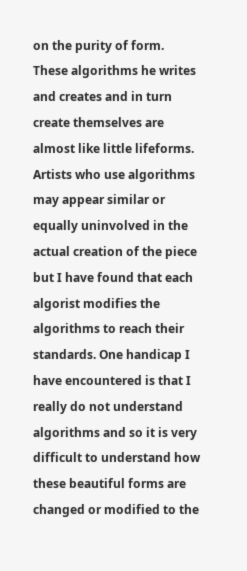on the purity of form. These algorithms he writes and creates and in turn create themselves are almost like little lifeforms. Artists who use algorithms may appear similar or equally uninvolved in the actual creation of the piece but I have found that each algorist modifies the algorithms to reach their standards. One handicap I have encountered is that I really do not understand algorithms and so it is very difficult to understand how these beautiful forms are changed or modified to the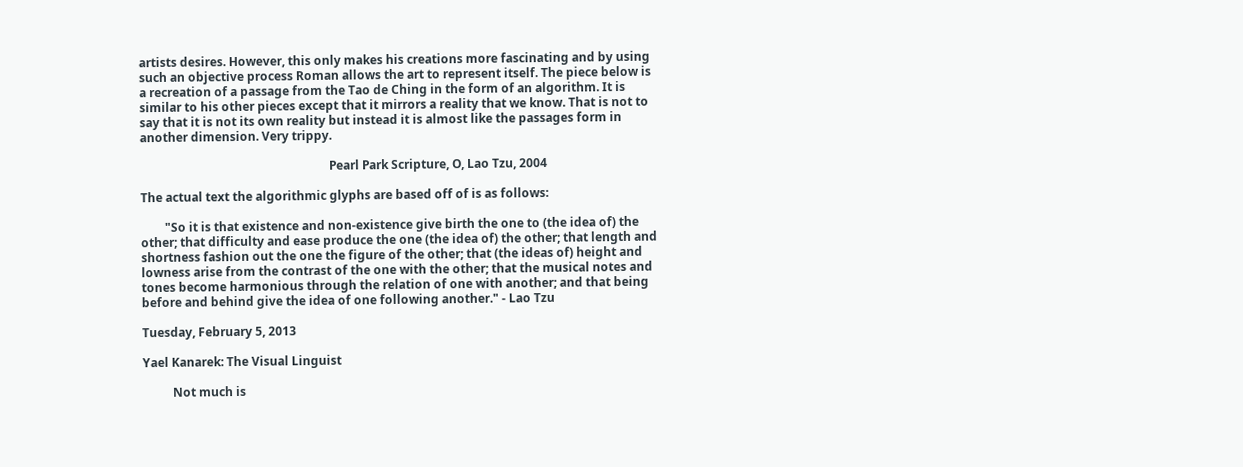artists desires. However, this only makes his creations more fascinating and by using such an objective process Roman allows the art to represent itself. The piece below is a recreation of a passage from the Tao de Ching in the form of an algorithm. It is similar to his other pieces except that it mirrors a reality that we know. That is not to say that it is not its own reality but instead it is almost like the passages form in another dimension. Very trippy.

                                                               Pearl Park Scripture, O, Lao Tzu, 2004

The actual text the algorithmic glyphs are based off of is as follows:

        "So it is that existence and non-existence give birth the one to (the idea of) the other; that difficulty and ease produce the one (the idea of) the other; that length and shortness fashion out the one the figure of the other; that (the ideas of) height and lowness arise from the contrast of the one with the other; that the musical notes and tones become harmonious through the relation of one with another; and that being before and behind give the idea of one following another." - Lao Tzu

Tuesday, February 5, 2013

Yael Kanarek: The Visual Linguist

          Not much is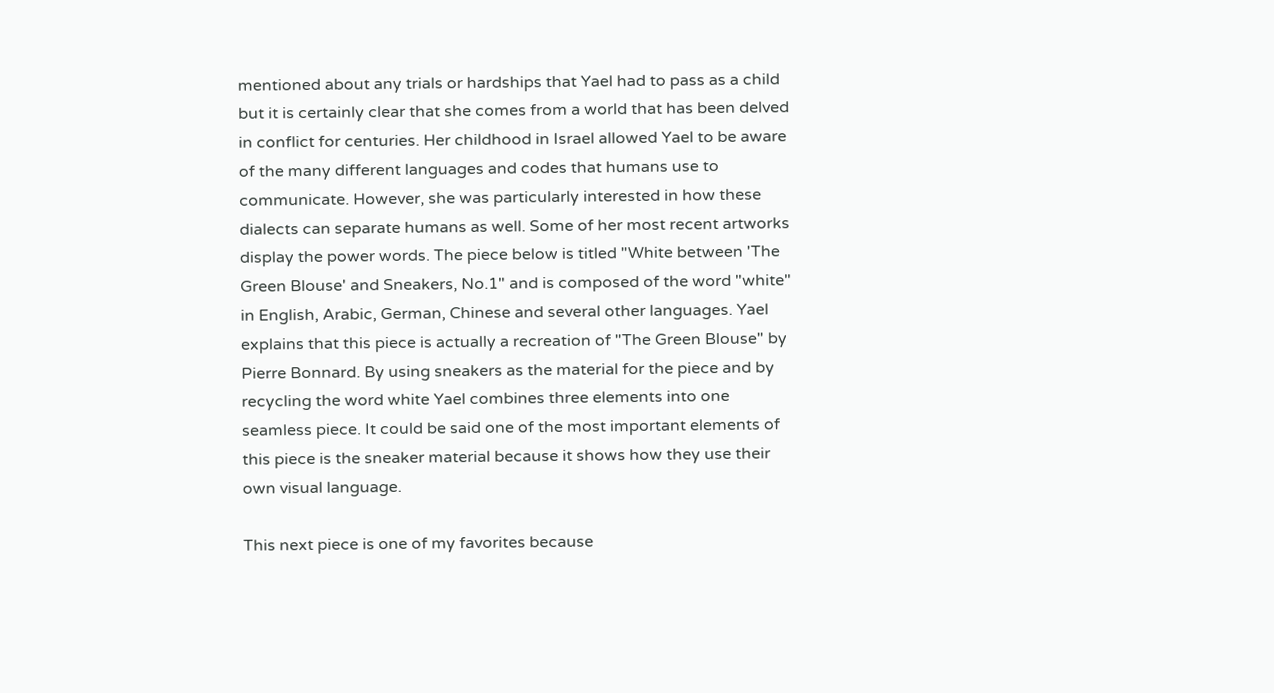mentioned about any trials or hardships that Yael had to pass as a child but it is certainly clear that she comes from a world that has been delved in conflict for centuries. Her childhood in Israel allowed Yael to be aware of the many different languages and codes that humans use to communicate. However, she was particularly interested in how these dialects can separate humans as well. Some of her most recent artworks display the power words. The piece below is titled "White between 'The Green Blouse' and Sneakers, No.1" and is composed of the word "white" in English, Arabic, German, Chinese and several other languages. Yael explains that this piece is actually a recreation of "The Green Blouse" by Pierre Bonnard. By using sneakers as the material for the piece and by recycling the word white Yael combines three elements into one seamless piece. It could be said one of the most important elements of this piece is the sneaker material because it shows how they use their own visual language.

This next piece is one of my favorites because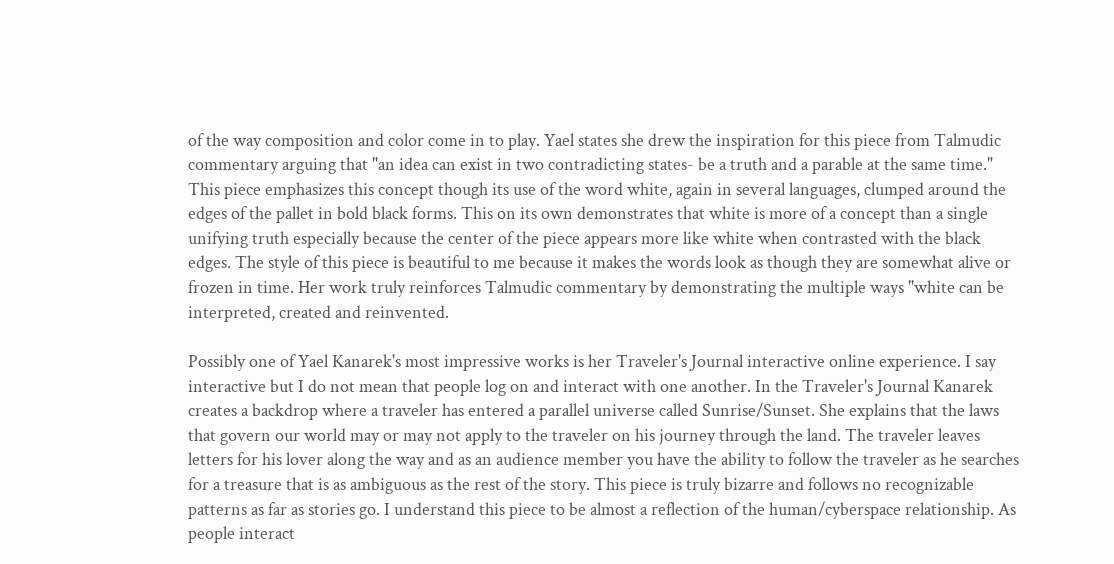of the way composition and color come in to play. Yael states she drew the inspiration for this piece from Talmudic commentary arguing that "an idea can exist in two contradicting states- be a truth and a parable at the same time." This piece emphasizes this concept though its use of the word white, again in several languages, clumped around the edges of the pallet in bold black forms. This on its own demonstrates that white is more of a concept than a single unifying truth especially because the center of the piece appears more like white when contrasted with the black edges. The style of this piece is beautiful to me because it makes the words look as though they are somewhat alive or frozen in time. Her work truly reinforces Talmudic commentary by demonstrating the multiple ways "white can be interpreted, created and reinvented.

Possibly one of Yael Kanarek's most impressive works is her Traveler's Journal interactive online experience. I say interactive but I do not mean that people log on and interact with one another. In the Traveler's Journal Kanarek creates a backdrop where a traveler has entered a parallel universe called Sunrise/Sunset. She explains that the laws that govern our world may or may not apply to the traveler on his journey through the land. The traveler leaves letters for his lover along the way and as an audience member you have the ability to follow the traveler as he searches for a treasure that is as ambiguous as the rest of the story. This piece is truly bizarre and follows no recognizable patterns as far as stories go. I understand this piece to be almost a reflection of the human/cyberspace relationship. As people interact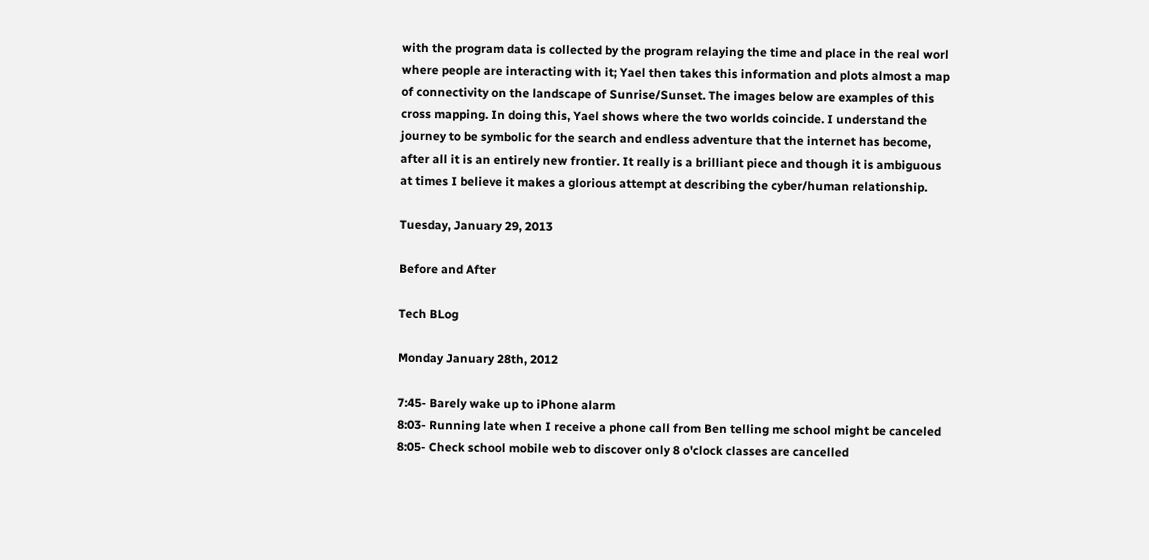with the program data is collected by the program relaying the time and place in the real worl where people are interacting with it; Yael then takes this information and plots almost a map of connectivity on the landscape of Sunrise/Sunset. The images below are examples of this cross mapping. In doing this, Yael shows where the two worlds coincide. I understand the journey to be symbolic for the search and endless adventure that the internet has become, after all it is an entirely new frontier. It really is a brilliant piece and though it is ambiguous at times I believe it makes a glorious attempt at describing the cyber/human relationship.

Tuesday, January 29, 2013

Before and After

Tech BLog

Monday January 28th, 2012

7:45- Barely wake up to iPhone alarm
8:03- Running late when I receive a phone call from Ben telling me school might be canceled
8:05- Check school mobile web to discover only 8 o'clock classes are cancelled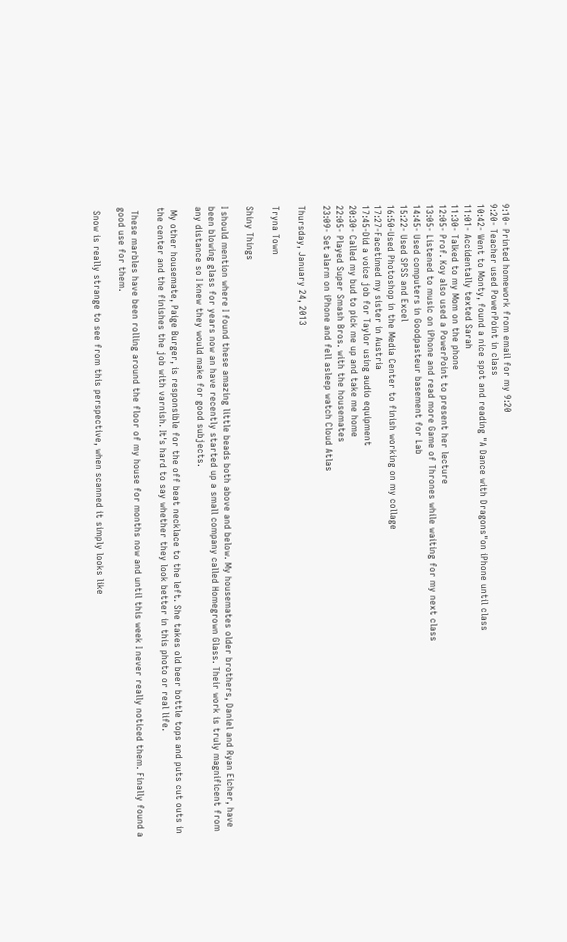9:10- Printed homework from email for my 9:20
9:20- Teacher used PowerPoint in class
10:42- Went to Monty, found a nice spot and reading "A Dance with Dragons"on iPhone until class
11:01- Accidentally texted Sarah
11:30- Talked to my Mom on the phone
12:05- Prof. Koy also used a PowerPoint to present her lecture
13:05- Listened to music on iPhone and read more Game of Thrones while waiting for my next class
14:45- Used computers in Goodpasteur basement for Lab
15:22- Used SPSS and Excel
16:50-Used Photoshop in the Media Center to finish working on my collage
17:27-Facetimed my sister in Austria
17:45-Did a voice job for Taylor using audio equipment
20:30- Called my bud to pick me up and take me home
22:05- Played Super Smash Bros. with the housemates
23:09- Set alarm on iPhone and fell asleep watch Cloud Atlas

Thursday, January 24, 2013

Tryna Town

Shiny Things

I should mention where I found these amazing little beads both above and below. My housemates older brothers, Daniel and Ryan Eicher, have been blowing glass for years now an have recently started up a small company called Homegrown Glass. Their work is truly magnificent from any distance so I knew they would make for good subjects.

 My other housemate, Paige Burger, is responsible for the off beat necklace to the left. She takes old beer bottle tops and puts cut outs in the center and the finishes the job with varnish. It's hard to say whether they look better in this photo or real life.

 These marbles have been rolling around the floor of my house for months now and until this week I never really noticed them. Finally found a good use for them.

 Snow is really strange to see from this perspective, when scanned it simply looks like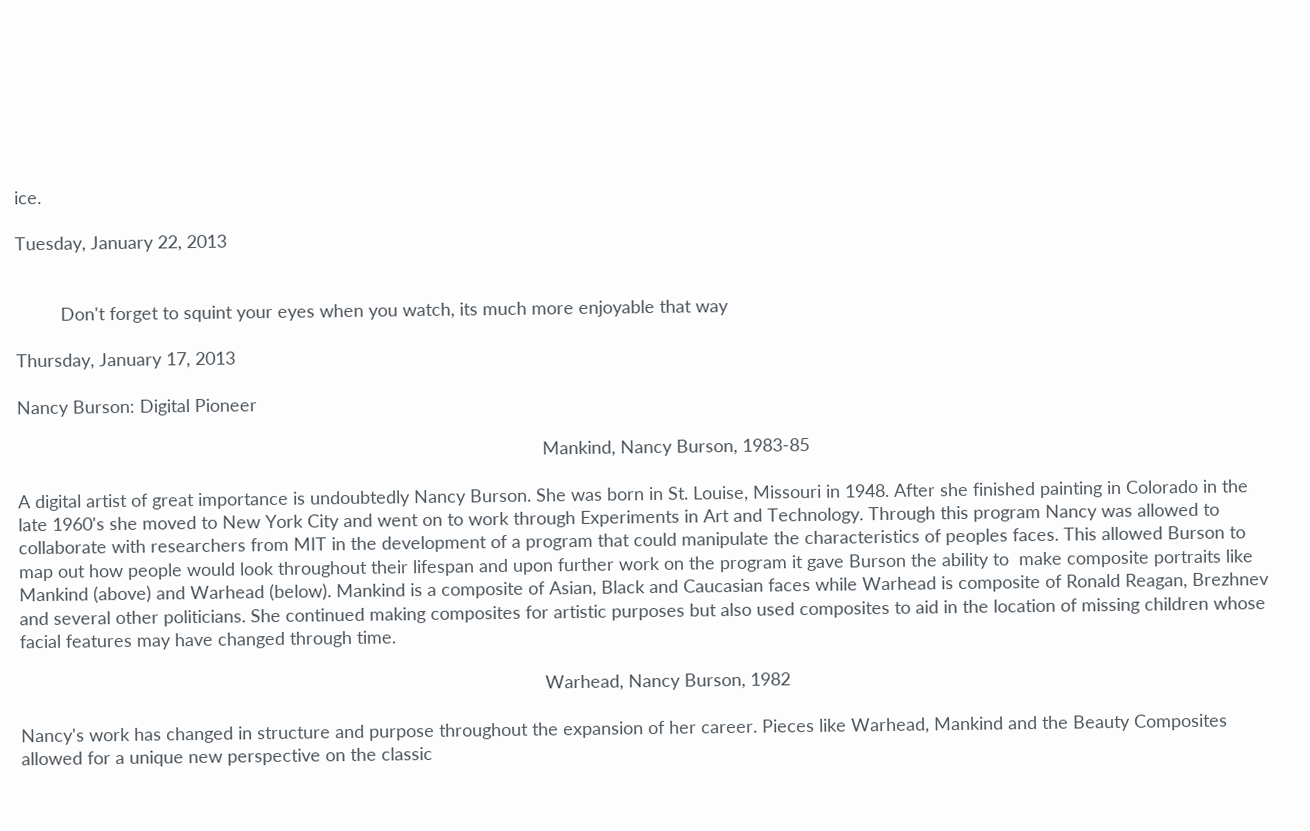ice.

Tuesday, January 22, 2013


         Don't forget to squint your eyes when you watch, its much more enjoyable that way

Thursday, January 17, 2013

Nancy Burson: Digital Pioneer

                                                                                                         Mankind, Nancy Burson, 1983-85

A digital artist of great importance is undoubtedly Nancy Burson. She was born in St. Louise, Missouri in 1948. After she finished painting in Colorado in the late 1960's she moved to New York City and went on to work through Experiments in Art and Technology. Through this program Nancy was allowed to collaborate with researchers from MIT in the development of a program that could manipulate the characteristics of peoples faces. This allowed Burson to map out how people would look throughout their lifespan and upon further work on the program it gave Burson the ability to  make composite portraits like Mankind (above) and Warhead (below). Mankind is a composite of Asian, Black and Caucasian faces while Warhead is composite of Ronald Reagan, Brezhnev and several other politicians. She continued making composites for artistic purposes but also used composites to aid in the location of missing children whose facial features may have changed through time.

                                                                                                         Warhead, Nancy Burson, 1982

Nancy's work has changed in structure and purpose throughout the expansion of her career. Pieces like Warhead, Mankind and the Beauty Composites allowed for a unique new perspective on the classic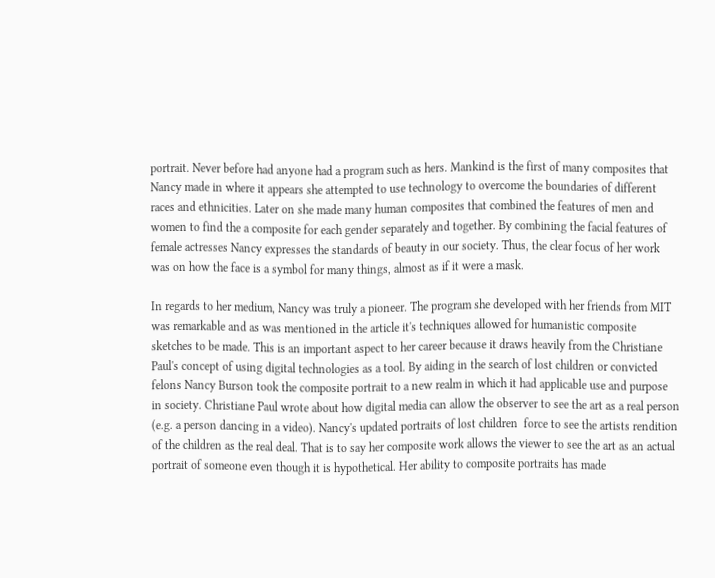portrait. Never before had anyone had a program such as hers. Mankind is the first of many composites that Nancy made in where it appears she attempted to use technology to overcome the boundaries of different races and ethnicities. Later on she made many human composites that combined the features of men and women to find the a composite for each gender separately and together. By combining the facial features of female actresses Nancy expresses the standards of beauty in our society. Thus, the clear focus of her work was on how the face is a symbol for many things, almost as if it were a mask.

In regards to her medium, Nancy was truly a pioneer. The program she developed with her friends from MIT was remarkable and as was mentioned in the article it's techniques allowed for humanistic composite sketches to be made. This is an important aspect to her career because it draws heavily from the Christiane Paul's concept of using digital technologies as a tool. By aiding in the search of lost children or convicted felons Nancy Burson took the composite portrait to a new realm in which it had applicable use and purpose in society. Christiane Paul wrote about how digital media can allow the observer to see the art as a real person (e.g. a person dancing in a video). Nancy's updated portraits of lost children  force to see the artists rendition of the children as the real deal. That is to say her composite work allows the viewer to see the art as an actual portrait of someone even though it is hypothetical. Her ability to composite portraits has made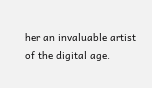her an invaluable artist of the digital age.